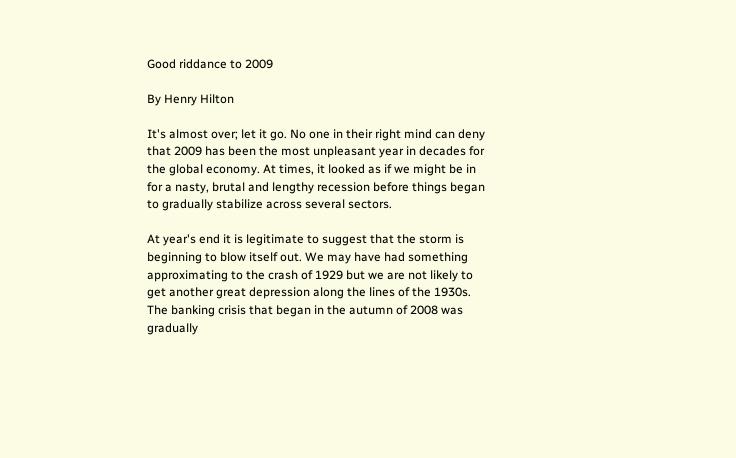Good riddance to 2009

By Henry Hilton

It's almost over; let it go. No one in their right mind can deny that 2009 has been the most unpleasant year in decades for the global economy. At times, it looked as if we might be in for a nasty, brutal and lengthy recession before things began to gradually stabilize across several sectors.

At year's end it is legitimate to suggest that the storm is beginning to blow itself out. We may have had something approximating to the crash of 1929 but we are not likely to get another great depression along the lines of the 1930s. The banking crisis that began in the autumn of 2008 was gradually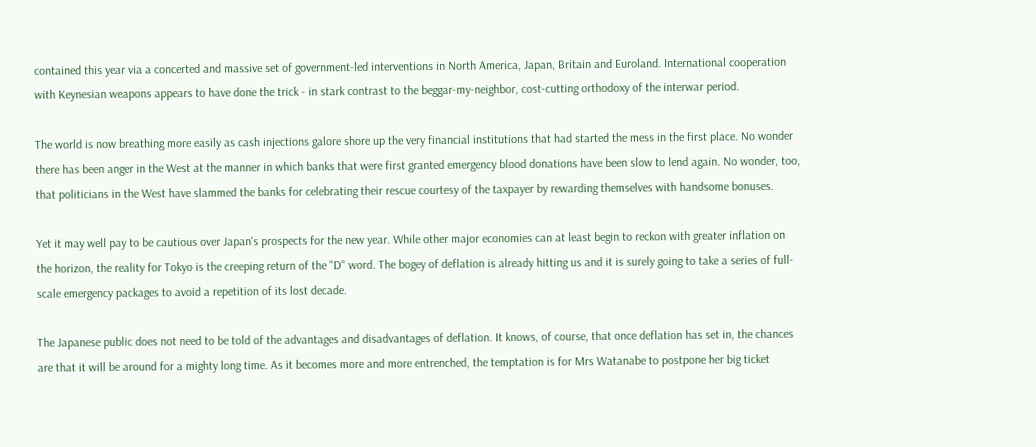contained this year via a concerted and massive set of government-led interventions in North America, Japan, Britain and Euroland. International cooperation with Keynesian weapons appears to have done the trick - in stark contrast to the beggar-my-neighbor, cost-cutting orthodoxy of the interwar period.

The world is now breathing more easily as cash injections galore shore up the very financial institutions that had started the mess in the first place. No wonder there has been anger in the West at the manner in which banks that were first granted emergency blood donations have been slow to lend again. No wonder, too, that politicians in the West have slammed the banks for celebrating their rescue courtesy of the taxpayer by rewarding themselves with handsome bonuses.

Yet it may well pay to be cautious over Japan's prospects for the new year. While other major economies can at least begin to reckon with greater inflation on the horizon, the reality for Tokyo is the creeping return of the "D" word. The bogey of deflation is already hitting us and it is surely going to take a series of full-scale emergency packages to avoid a repetition of its lost decade.

The Japanese public does not need to be told of the advantages and disadvantages of deflation. It knows, of course, that once deflation has set in, the chances are that it will be around for a mighty long time. As it becomes more and more entrenched, the temptation is for Mrs Watanabe to postpone her big ticket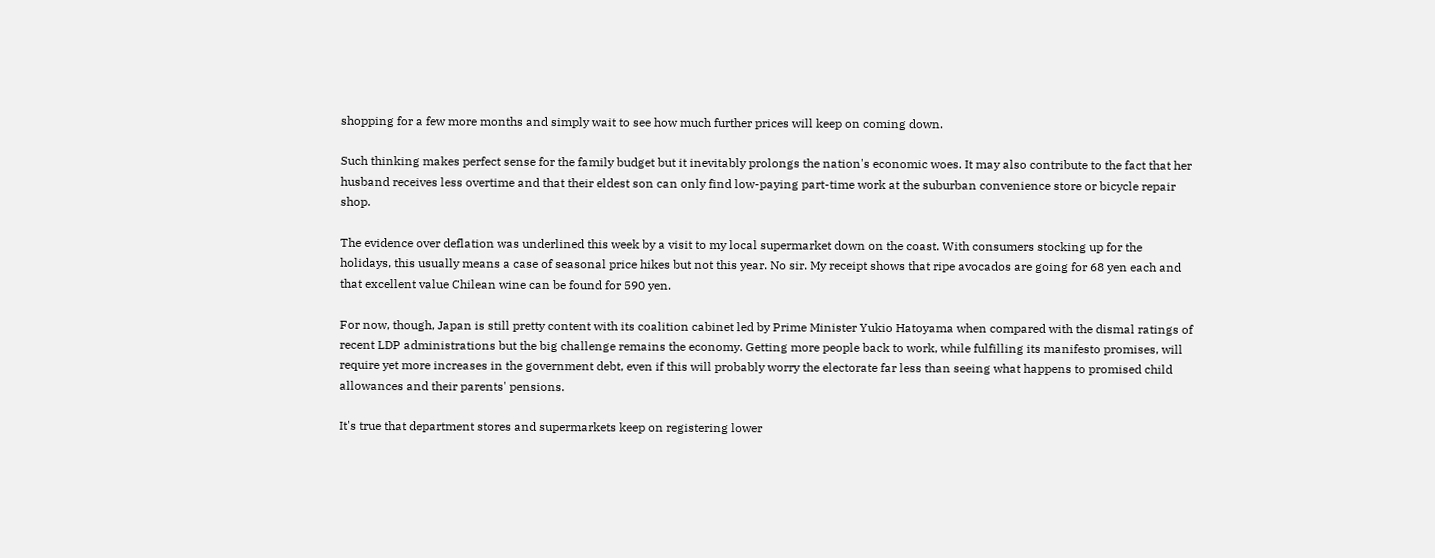shopping for a few more months and simply wait to see how much further prices will keep on coming down.

Such thinking makes perfect sense for the family budget but it inevitably prolongs the nation's economic woes. It may also contribute to the fact that her husband receives less overtime and that their eldest son can only find low-paying part-time work at the suburban convenience store or bicycle repair shop.

The evidence over deflation was underlined this week by a visit to my local supermarket down on the coast. With consumers stocking up for the holidays, this usually means a case of seasonal price hikes but not this year. No sir. My receipt shows that ripe avocados are going for 68 yen each and that excellent value Chilean wine can be found for 590 yen.

For now, though, Japan is still pretty content with its coalition cabinet led by Prime Minister Yukio Hatoyama when compared with the dismal ratings of recent LDP administrations but the big challenge remains the economy. Getting more people back to work, while fulfilling its manifesto promises, will require yet more increases in the government debt, even if this will probably worry the electorate far less than seeing what happens to promised child allowances and their parents' pensions.

It's true that department stores and supermarkets keep on registering lower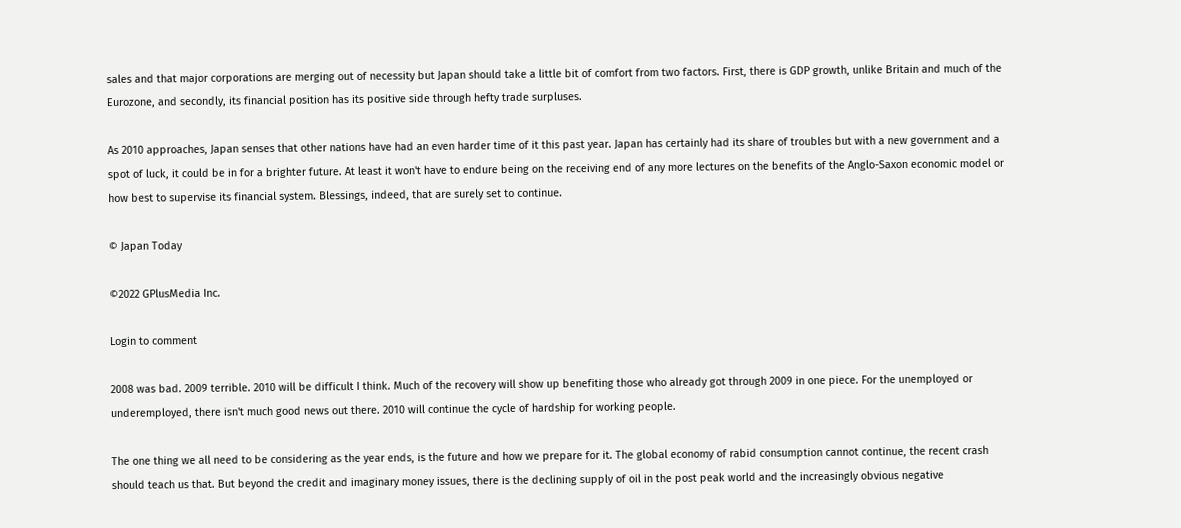sales and that major corporations are merging out of necessity but Japan should take a little bit of comfort from two factors. First, there is GDP growth, unlike Britain and much of the Eurozone, and secondly, its financial position has its positive side through hefty trade surpluses.

As 2010 approaches, Japan senses that other nations have had an even harder time of it this past year. Japan has certainly had its share of troubles but with a new government and a spot of luck, it could be in for a brighter future. At least it won't have to endure being on the receiving end of any more lectures on the benefits of the Anglo-Saxon economic model or how best to supervise its financial system. Blessings, indeed, that are surely set to continue.

© Japan Today

©2022 GPlusMedia Inc.

Login to comment

2008 was bad. 2009 terrible. 2010 will be difficult I think. Much of the recovery will show up benefiting those who already got through 2009 in one piece. For the unemployed or underemployed, there isn't much good news out there. 2010 will continue the cycle of hardship for working people.

The one thing we all need to be considering as the year ends, is the future and how we prepare for it. The global economy of rabid consumption cannot continue, the recent crash should teach us that. But beyond the credit and imaginary money issues, there is the declining supply of oil in the post peak world and the increasingly obvious negative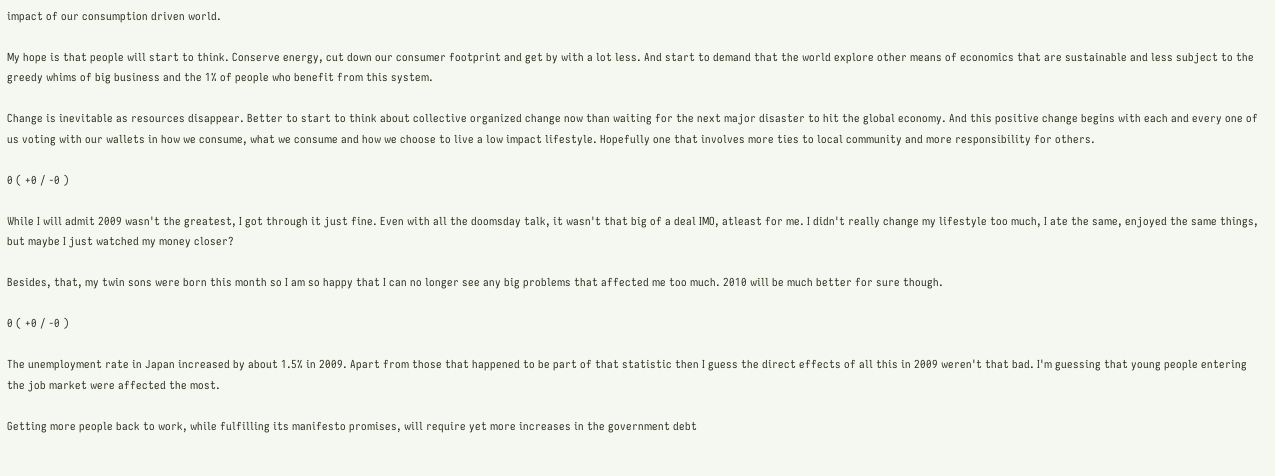impact of our consumption driven world.

My hope is that people will start to think. Conserve energy, cut down our consumer footprint and get by with a lot less. And start to demand that the world explore other means of economics that are sustainable and less subject to the greedy whims of big business and the 1% of people who benefit from this system.

Change is inevitable as resources disappear. Better to start to think about collective organized change now than waiting for the next major disaster to hit the global economy. And this positive change begins with each and every one of us voting with our wallets in how we consume, what we consume and how we choose to live a low impact lifestyle. Hopefully one that involves more ties to local community and more responsibility for others.

0 ( +0 / -0 )

While I will admit 2009 wasn't the greatest, I got through it just fine. Even with all the doomsday talk, it wasn't that big of a deal IMO, atleast for me. I didn't really change my lifestyle too much, I ate the same, enjoyed the same things, but maybe I just watched my money closer?

Besides, that, my twin sons were born this month so I am so happy that I can no longer see any big problems that affected me too much. 2010 will be much better for sure though.

0 ( +0 / -0 )

The unemployment rate in Japan increased by about 1.5% in 2009. Apart from those that happened to be part of that statistic then I guess the direct effects of all this in 2009 weren't that bad. I'm guessing that young people entering the job market were affected the most.

Getting more people back to work, while fulfilling its manifesto promises, will require yet more increases in the government debt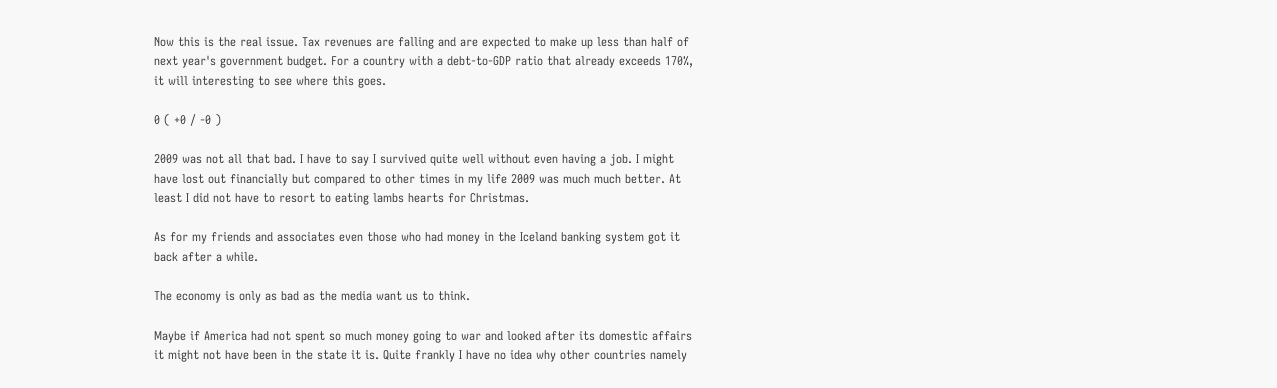Now this is the real issue. Tax revenues are falling and are expected to make up less than half of next year's government budget. For a country with a debt-to-GDP ratio that already exceeds 170%, it will interesting to see where this goes.

0 ( +0 / -0 )

2009 was not all that bad. I have to say I survived quite well without even having a job. I might have lost out financially but compared to other times in my life 2009 was much much better. At least I did not have to resort to eating lambs hearts for Christmas.

As for my friends and associates even those who had money in the Iceland banking system got it back after a while.

The economy is only as bad as the media want us to think.

Maybe if America had not spent so much money going to war and looked after its domestic affairs it might not have been in the state it is. Quite frankly I have no idea why other countries namely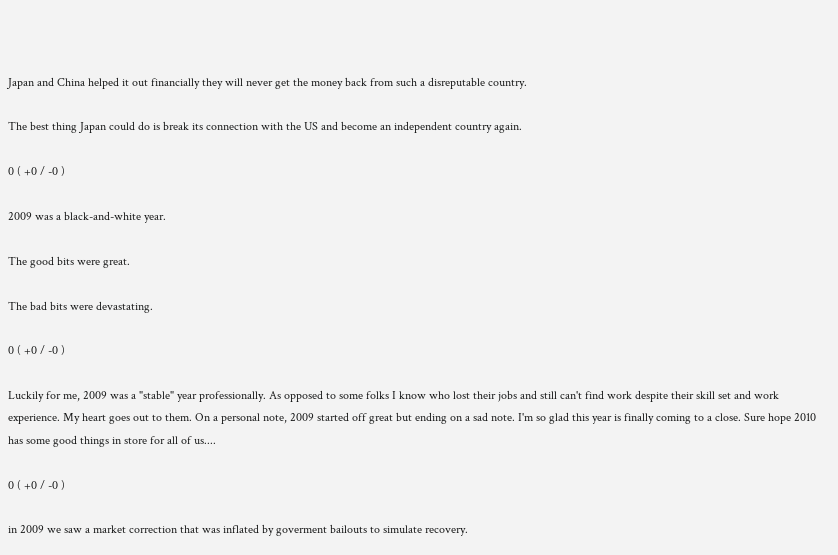Japan and China helped it out financially they will never get the money back from such a disreputable country.

The best thing Japan could do is break its connection with the US and become an independent country again.

0 ( +0 / -0 )

2009 was a black-and-white year.

The good bits were great.

The bad bits were devastating.

0 ( +0 / -0 )

Luckily for me, 2009 was a "stable" year professionally. As opposed to some folks I know who lost their jobs and still can't find work despite their skill set and work experience. My heart goes out to them. On a personal note, 2009 started off great but ending on a sad note. I'm so glad this year is finally coming to a close. Sure hope 2010 has some good things in store for all of us....

0 ( +0 / -0 )

in 2009 we saw a market correction that was inflated by goverment bailouts to simulate recovery.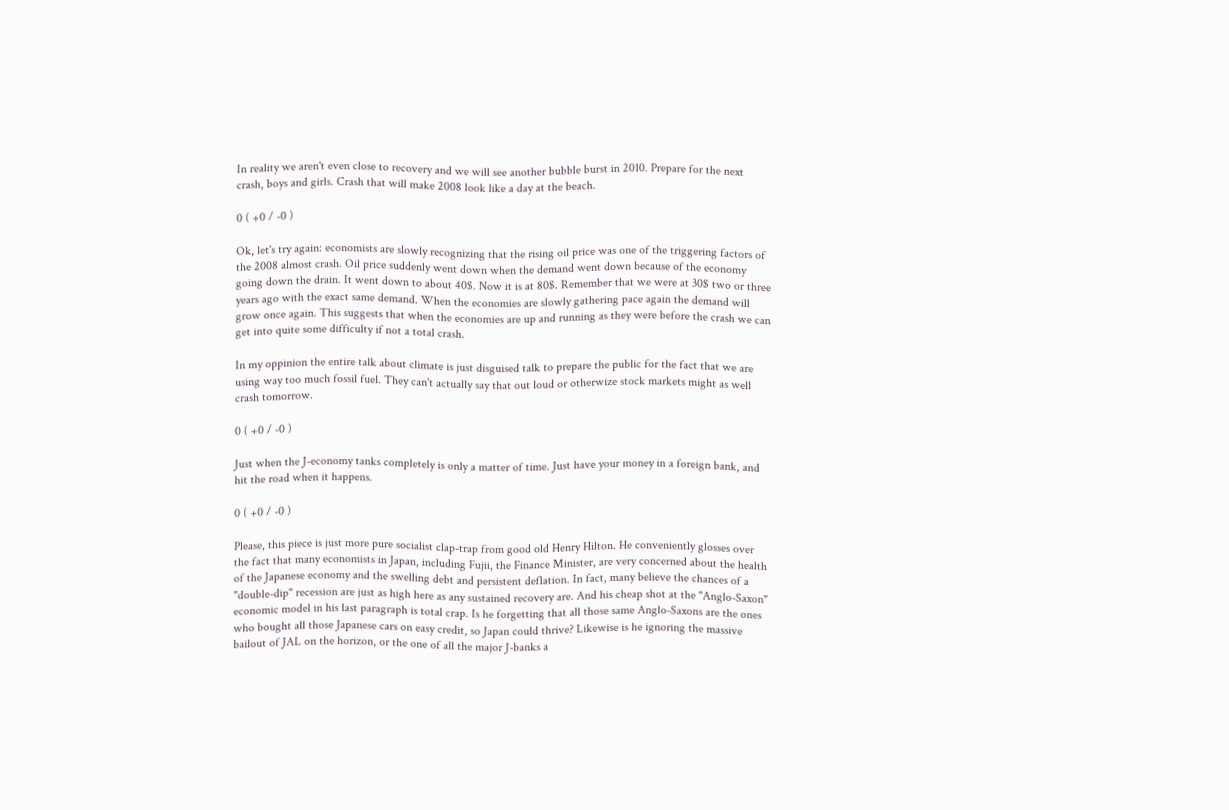In reality we aren't even close to recovery and we will see another bubble burst in 2010. Prepare for the next crash, boys and girls. Crash that will make 2008 look like a day at the beach.

0 ( +0 / -0 )

Ok, let's try again: economists are slowly recognizing that the rising oil price was one of the triggering factors of the 2008 almost crash. Oil price suddenly went down when the demand went down because of the economy going down the drain. It went down to about 40$. Now it is at 80$. Remember that we were at 30$ two or three years ago with the exact same demand. When the economies are slowly gathering pace again the demand will grow once again. This suggests that when the economies are up and running as they were before the crash we can get into quite some difficulty if not a total crash.

In my oppinion the entire talk about climate is just disguised talk to prepare the public for the fact that we are using way too much fossil fuel. They can't actually say that out loud or otherwize stock markets might as well crash tomorrow.

0 ( +0 / -0 )

Just when the J-economy tanks completely is only a matter of time. Just have your money in a foreign bank, and hit the road when it happens.

0 ( +0 / -0 )

Please, this piece is just more pure socialist clap-trap from good old Henry Hilton. He conveniently glosses over the fact that many economists in Japan, including Fujii, the Finance Minister, are very concerned about the health of the Japanese economy and the swelling debt and persistent deflation. In fact, many believe the chances of a "double-dip" recession are just as high here as any sustained recovery are. And his cheap shot at the "Anglo-Saxon" economic model in his last paragraph is total crap. Is he forgetting that all those same Anglo-Saxons are the ones who bought all those Japanese cars on easy credit, so Japan could thrive? Likewise is he ignoring the massive bailout of JAL on the horizon, or the one of all the major J-banks a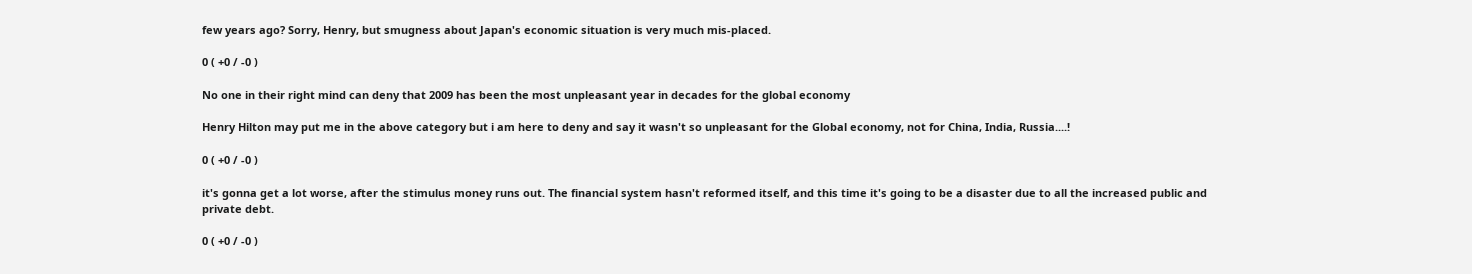few years ago? Sorry, Henry, but smugness about Japan's economic situation is very much mis-placed.

0 ( +0 / -0 )

No one in their right mind can deny that 2009 has been the most unpleasant year in decades for the global economy

Henry Hilton may put me in the above category but i am here to deny and say it wasn't so unpleasant for the Global economy, not for China, India, Russia....!

0 ( +0 / -0 )

it's gonna get a lot worse, after the stimulus money runs out. The financial system hasn't reformed itself, and this time it's going to be a disaster due to all the increased public and private debt.

0 ( +0 / -0 )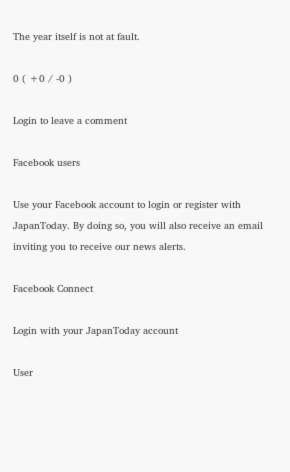The year itself is not at fault.

0 ( +0 / -0 )

Login to leave a comment

Facebook users

Use your Facebook account to login or register with JapanToday. By doing so, you will also receive an email inviting you to receive our news alerts.

Facebook Connect

Login with your JapanToday account

User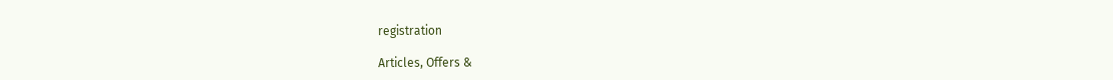registration

Articles, Offers &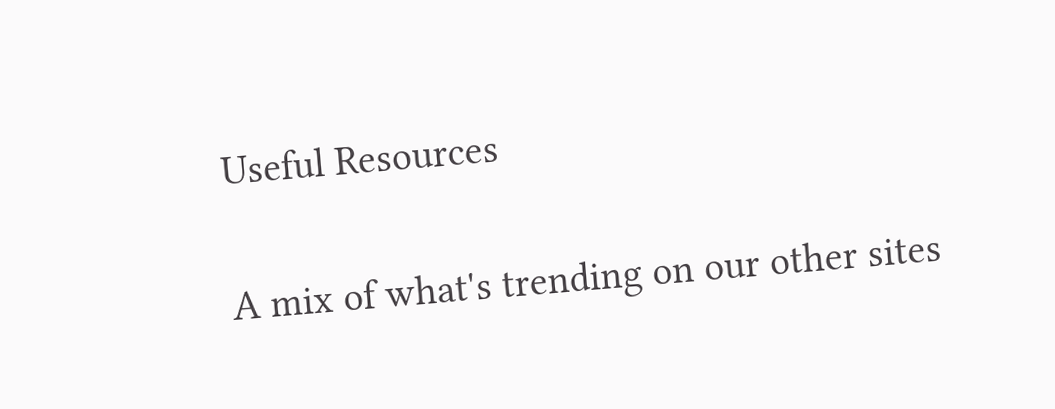Useful Resources

A mix of what's trending on our other sites